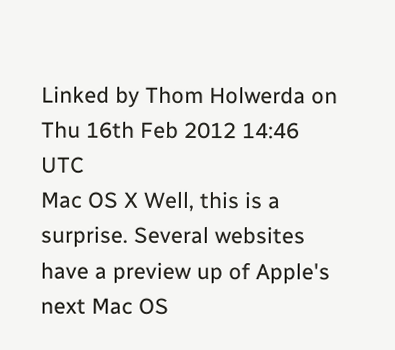Linked by Thom Holwerda on Thu 16th Feb 2012 14:46 UTC
Mac OS X Well, this is a surprise. Several websites have a preview up of Apple's next Mac OS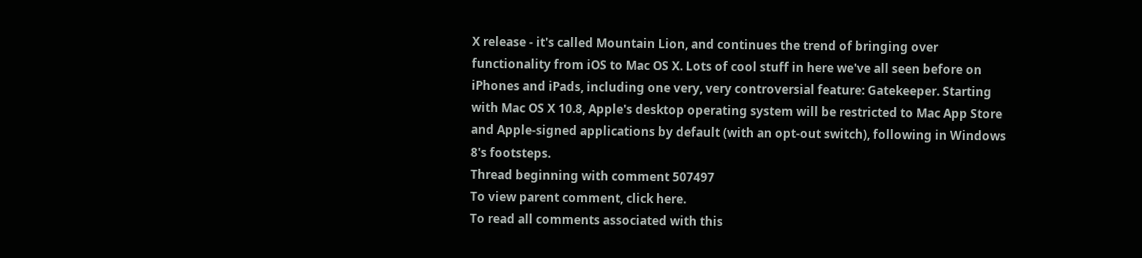X release - it's called Mountain Lion, and continues the trend of bringing over functionality from iOS to Mac OS X. Lots of cool stuff in here we've all seen before on iPhones and iPads, including one very, very controversial feature: Gatekeeper. Starting with Mac OS X 10.8, Apple's desktop operating system will be restricted to Mac App Store and Apple-signed applications by default (with an opt-out switch), following in Windows 8's footsteps.
Thread beginning with comment 507497
To view parent comment, click here.
To read all comments associated with this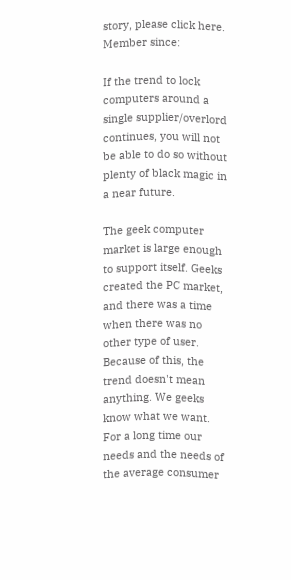story, please click here.
Member since:

If the trend to lock computers around a single supplier/overlord continues, you will not be able to do so without plenty of black magic in a near future.

The geek computer market is large enough to support itself. Geeks created the PC market, and there was a time when there was no other type of user. Because of this, the trend doesn't mean anything. We geeks know what we want. For a long time our needs and the needs of the average consumer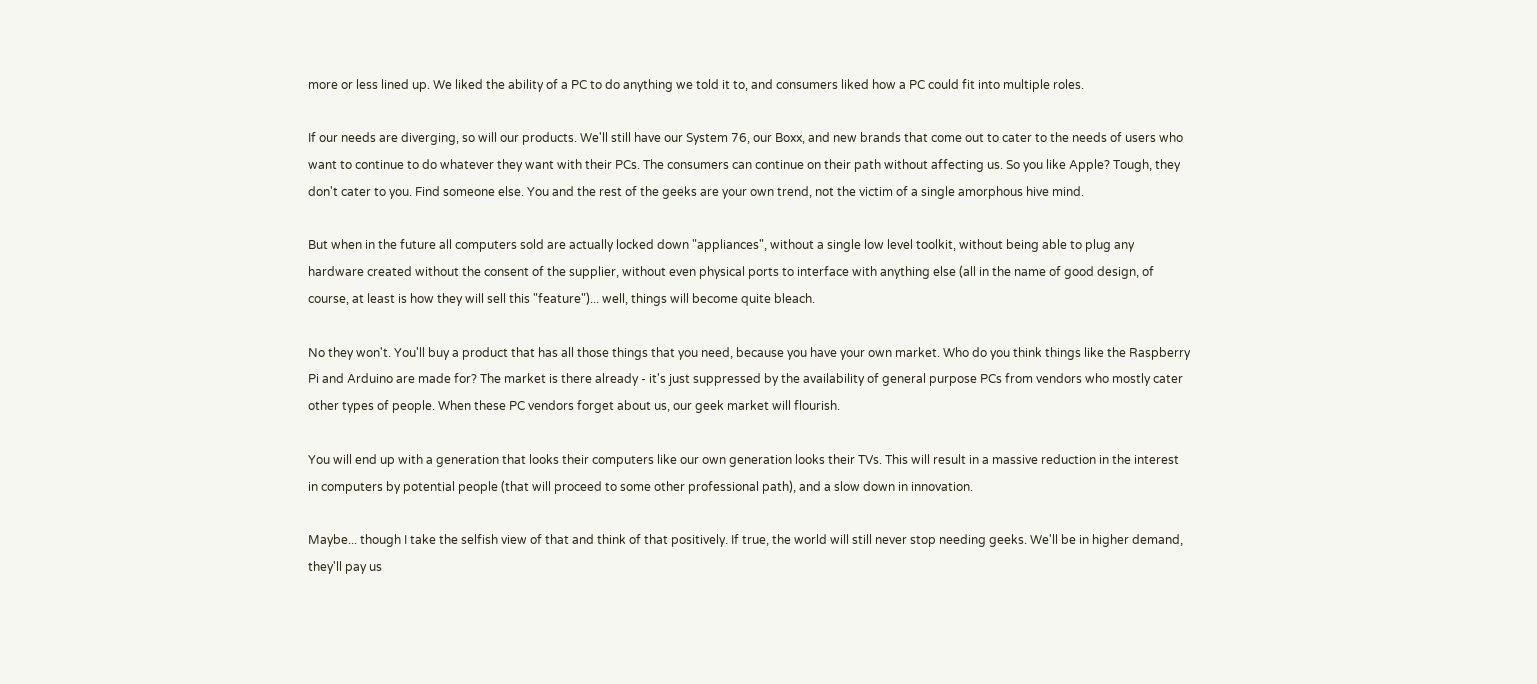more or less lined up. We liked the ability of a PC to do anything we told it to, and consumers liked how a PC could fit into multiple roles.

If our needs are diverging, so will our products. We'll still have our System 76, our Boxx, and new brands that come out to cater to the needs of users who want to continue to do whatever they want with their PCs. The consumers can continue on their path without affecting us. So you like Apple? Tough, they don't cater to you. Find someone else. You and the rest of the geeks are your own trend, not the victim of a single amorphous hive mind.

But when in the future all computers sold are actually locked down "appliances", without a single low level toolkit, without being able to plug any hardware created without the consent of the supplier, without even physical ports to interface with anything else (all in the name of good design, of course, at least is how they will sell this "feature")... well, things will become quite bleach.

No they won't. You'll buy a product that has all those things that you need, because you have your own market. Who do you think things like the Raspberry Pi and Arduino are made for? The market is there already - it's just suppressed by the availability of general purpose PCs from vendors who mostly cater other types of people. When these PC vendors forget about us, our geek market will flourish.

You will end up with a generation that looks their computers like our own generation looks their TVs. This will result in a massive reduction in the interest in computers by potential people (that will proceed to some other professional path), and a slow down in innovation.

Maybe... though I take the selfish view of that and think of that positively. If true, the world will still never stop needing geeks. We'll be in higher demand, they'll pay us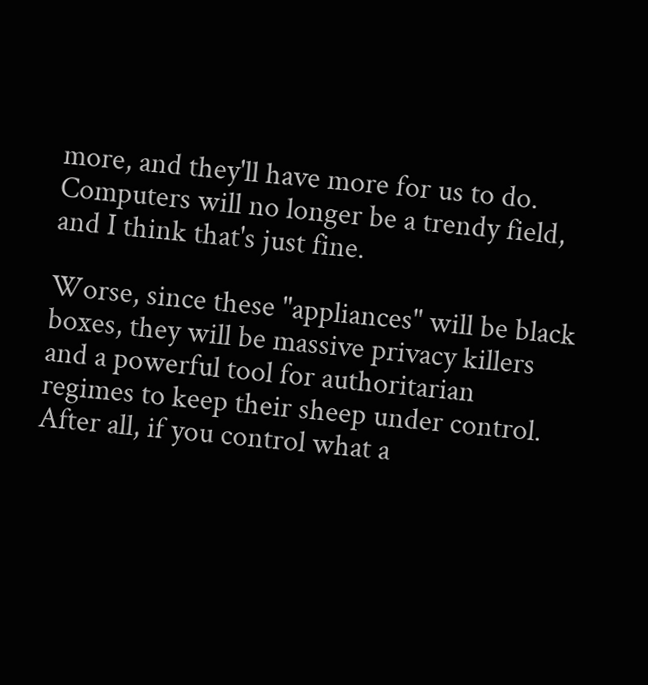more, and they'll have more for us to do. Computers will no longer be a trendy field, and I think that's just fine.

Worse, since these "appliances" will be black boxes, they will be massive privacy killers and a powerful tool for authoritarian regimes to keep their sheep under control. After all, if you control what a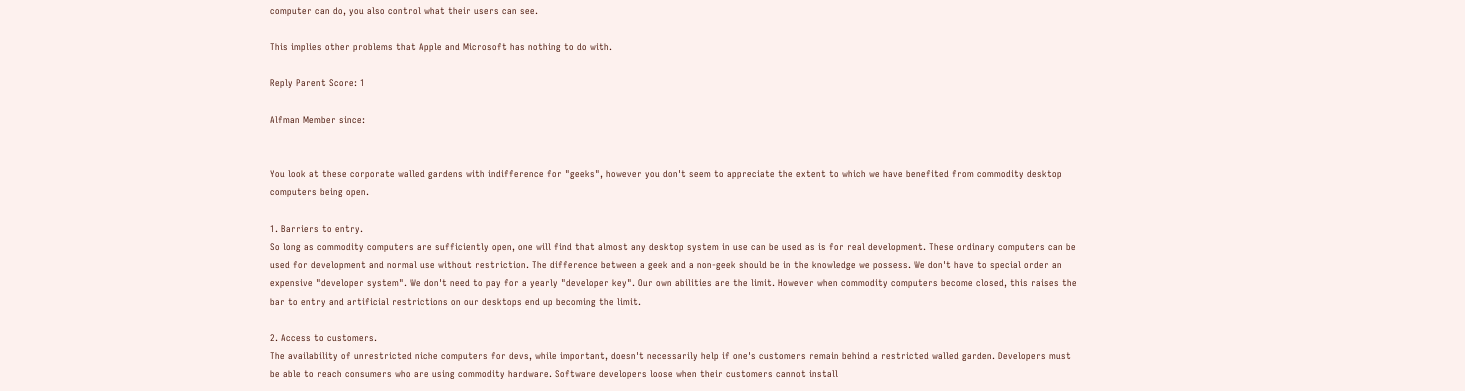computer can do, you also control what their users can see.

This implies other problems that Apple and Microsoft has nothing to do with.

Reply Parent Score: 1

Alfman Member since:


You look at these corporate walled gardens with indifference for "geeks", however you don't seem to appreciate the extent to which we have benefited from commodity desktop computers being open.

1. Barriers to entry.
So long as commodity computers are sufficiently open, one will find that almost any desktop system in use can be used as is for real development. These ordinary computers can be used for development and normal use without restriction. The difference between a geek and a non-geek should be in the knowledge we possess. We don't have to special order an expensive "developer system". We don't need to pay for a yearly "developer key". Our own abilities are the limit. However when commodity computers become closed, this raises the bar to entry and artificial restrictions on our desktops end up becoming the limit.

2. Access to customers.
The availability of unrestricted niche computers for devs, while important, doesn't necessarily help if one's customers remain behind a restricted walled garden. Developers must be able to reach consumers who are using commodity hardware. Software developers loose when their customers cannot install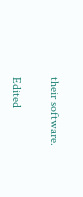their software.

Edited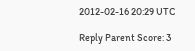2012-02-16 20:29 UTC

Reply Parent Score: 3